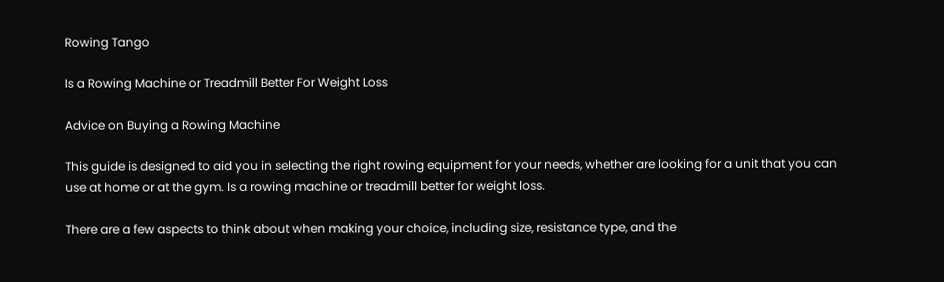Rowing Tango

Is a Rowing Machine or Treadmill Better For Weight Loss

Advice on Buying a Rowing Machine

This guide is designed to aid you in selecting the right rowing equipment for your needs, whether are looking for a unit that you can use at home or at the gym. Is a rowing machine or treadmill better for weight loss.

There are a few aspects to think about when making your choice, including size, resistance type, and the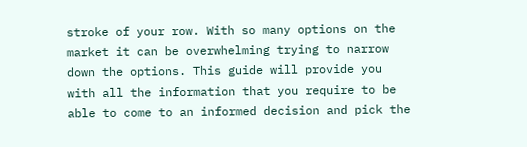stroke of your row. With so many options on the market it can be overwhelming trying to narrow down the options. This guide will provide you with all the information that you require to be able to come to an informed decision and pick the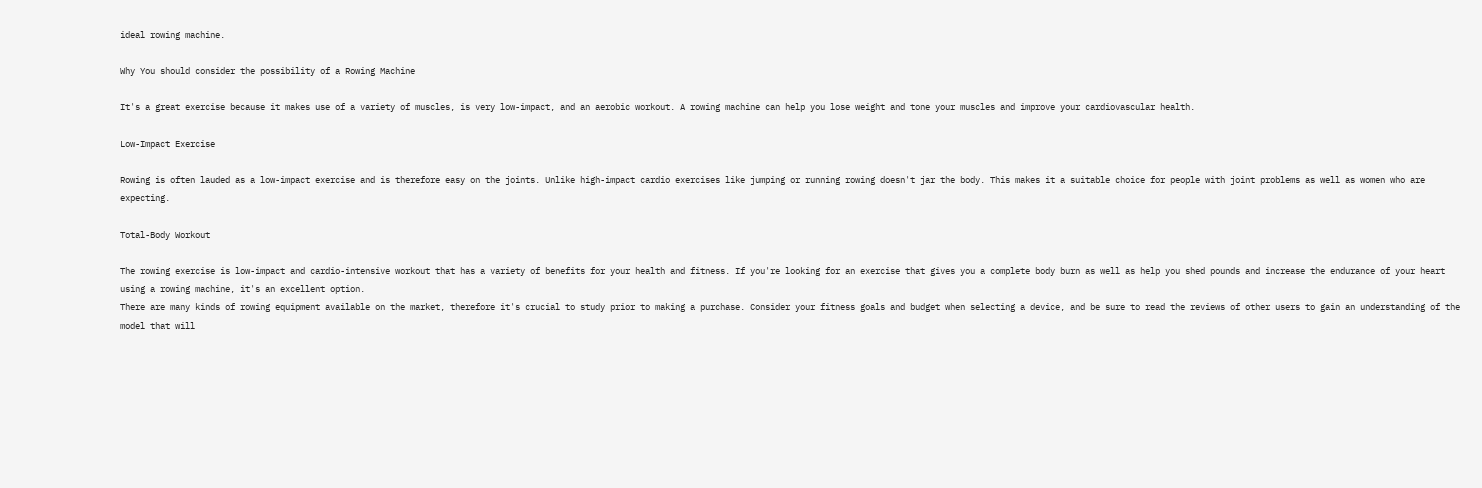ideal rowing machine.

Why You should consider the possibility of a Rowing Machine

It's a great exercise because it makes use of a variety of muscles, is very low-impact, and an aerobic workout. A rowing machine can help you lose weight and tone your muscles and improve your cardiovascular health.

Low-Impact Exercise

Rowing is often lauded as a low-impact exercise and is therefore easy on the joints. Unlike high-impact cardio exercises like jumping or running rowing doesn't jar the body. This makes it a suitable choice for people with joint problems as well as women who are expecting.

Total-Body Workout

The rowing exercise is low-impact and cardio-intensive workout that has a variety of benefits for your health and fitness. If you're looking for an exercise that gives you a complete body burn as well as help you shed pounds and increase the endurance of your heart using a rowing machine, it's an excellent option.
There are many kinds of rowing equipment available on the market, therefore it's crucial to study prior to making a purchase. Consider your fitness goals and budget when selecting a device, and be sure to read the reviews of other users to gain an understanding of the model that will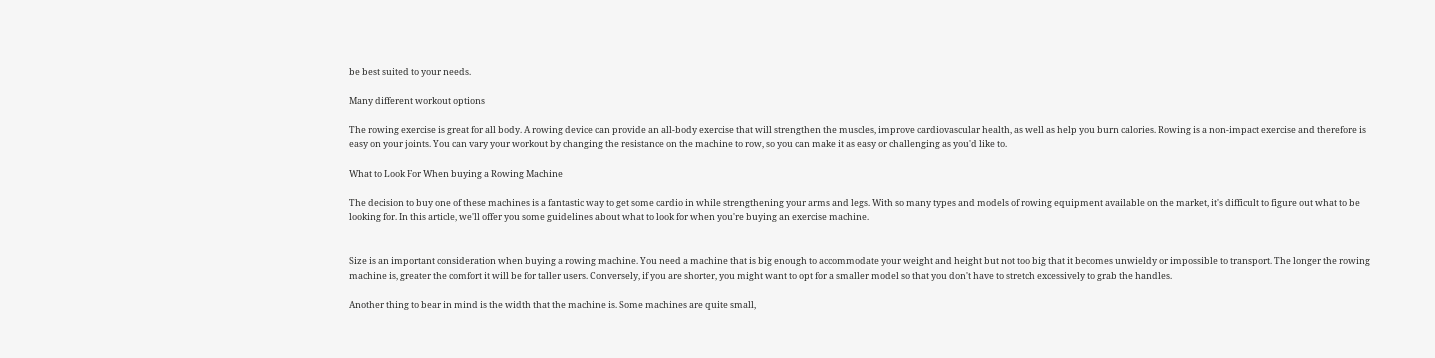be best suited to your needs.

Many different workout options

The rowing exercise is great for all body. A rowing device can provide an all-body exercise that will strengthen the muscles, improve cardiovascular health, as well as help you burn calories. Rowing is a non-impact exercise and therefore is easy on your joints. You can vary your workout by changing the resistance on the machine to row, so you can make it as easy or challenging as you'd like to.

What to Look For When buying a Rowing Machine

The decision to buy one of these machines is a fantastic way to get some cardio in while strengthening your arms and legs. With so many types and models of rowing equipment available on the market, it's difficult to figure out what to be looking for. In this article, we'll offer you some guidelines about what to look for when you're buying an exercise machine.


Size is an important consideration when buying a rowing machine. You need a machine that is big enough to accommodate your weight and height but not too big that it becomes unwieldy or impossible to transport. The longer the rowing machine is, greater the comfort it will be for taller users. Conversely, if you are shorter, you might want to opt for a smaller model so that you don't have to stretch excessively to grab the handles.

Another thing to bear in mind is the width that the machine is. Some machines are quite small,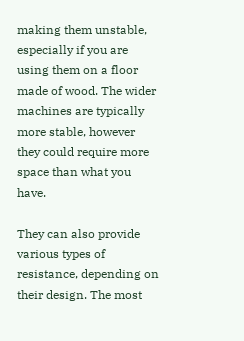making them unstable, especially if you are using them on a floor made of wood. The wider machines are typically more stable, however they could require more space than what you have.

They can also provide various types of resistance, depending on their design. The most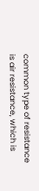common type of resistance is air resistance, which is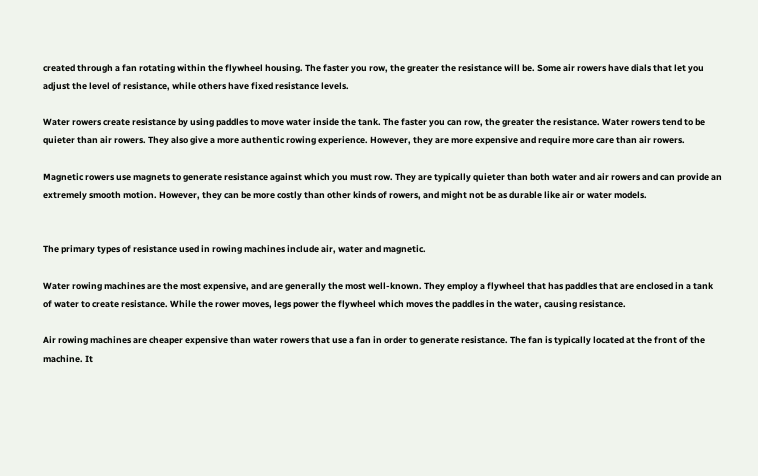created through a fan rotating within the flywheel housing. The faster you row, the greater the resistance will be. Some air rowers have dials that let you adjust the level of resistance, while others have fixed resistance levels.

Water rowers create resistance by using paddles to move water inside the tank. The faster you can row, the greater the resistance. Water rowers tend to be quieter than air rowers. They also give a more authentic rowing experience. However, they are more expensive and require more care than air rowers.

Magnetic rowers use magnets to generate resistance against which you must row. They are typically quieter than both water and air rowers and can provide an extremely smooth motion. However, they can be more costly than other kinds of rowers, and might not be as durable like air or water models.


The primary types of resistance used in rowing machines include air, water and magnetic.

Water rowing machines are the most expensive, and are generally the most well-known. They employ a flywheel that has paddles that are enclosed in a tank of water to create resistance. While the rower moves, legs power the flywheel which moves the paddles in the water, causing resistance.

Air rowing machines are cheaper expensive than water rowers that use a fan in order to generate resistance. The fan is typically located at the front of the machine. It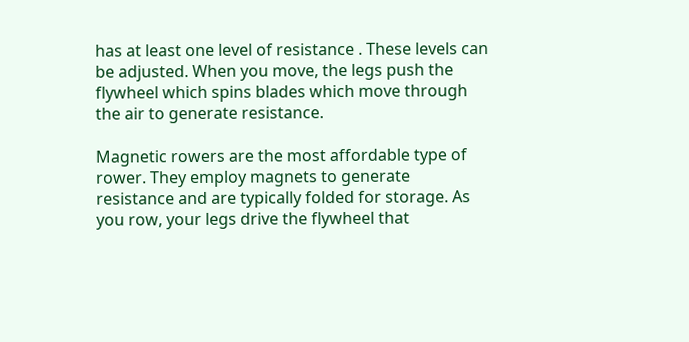has at least one level of resistance . These levels can be adjusted. When you move, the legs push the flywheel which spins blades which move through the air to generate resistance.

Magnetic rowers are the most affordable type of rower. They employ magnets to generate resistance and are typically folded for storage. As you row, your legs drive the flywheel that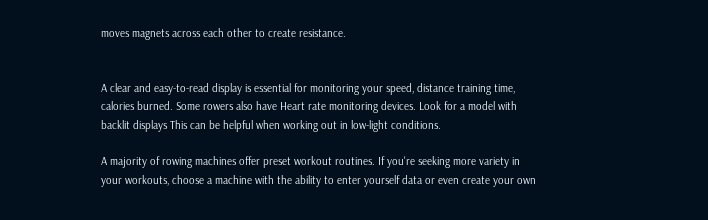moves magnets across each other to create resistance.


A clear and easy-to-read display is essential for monitoring your speed, distance training time, calories burned. Some rowers also have Heart rate monitoring devices. Look for a model with backlit displays This can be helpful when working out in low-light conditions.

A majority of rowing machines offer preset workout routines. If you're seeking more variety in your workouts, choose a machine with the ability to enter yourself data or even create your own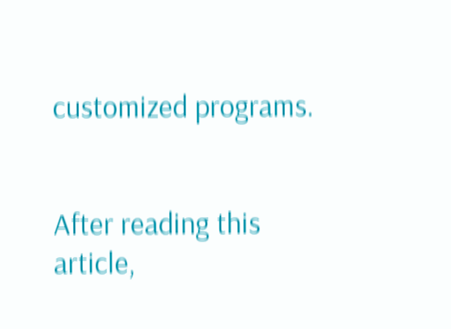customized programs.


After reading this article,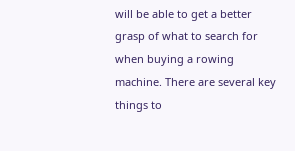will be able to get a better grasp of what to search for when buying a rowing machine. There are several key things to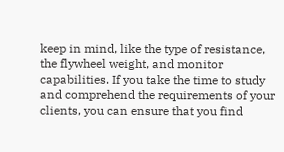keep in mind, like the type of resistance, the flywheel weight, and monitor capabilities. If you take the time to study and comprehend the requirements of your clients, you can ensure that you find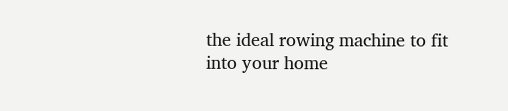the ideal rowing machine to fit into your home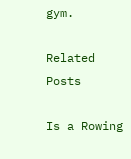gym.

Related Posts

Is a Rowing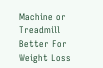Machine or Treadmill Better For Weight Loss